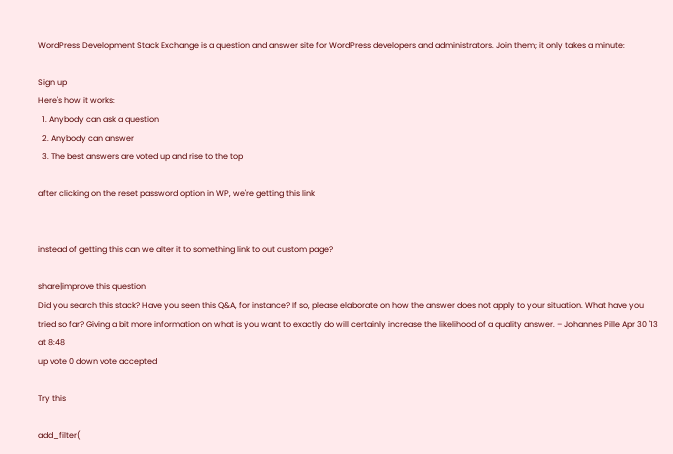WordPress Development Stack Exchange is a question and answer site for WordPress developers and administrators. Join them; it only takes a minute:

Sign up
Here's how it works:
  1. Anybody can ask a question
  2. Anybody can answer
  3. The best answers are voted up and rise to the top

after clicking on the reset password option in WP, we're getting this link


instead of getting this can we alter it to something link to out custom page?

share|improve this question
Did you search this stack? Have you seen this Q&A, for instance? If so, please elaborate on how the answer does not apply to your situation. What have you tried so far? Giving a bit more information on what is you want to exactly do will certainly increase the likelihood of a quality answer. – Johannes Pille Apr 30 '13 at 8:48
up vote 0 down vote accepted

Try this

add_filter(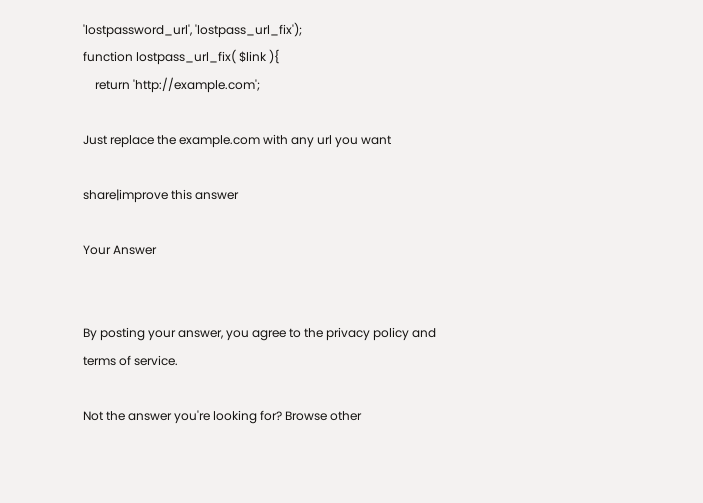'lostpassword_url', 'lostpass_url_fix');
function lostpass_url_fix( $link ){
    return 'http://example.com';

Just replace the example.com with any url you want

share|improve this answer

Your Answer


By posting your answer, you agree to the privacy policy and terms of service.

Not the answer you're looking for? Browse other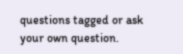questions tagged or ask your own question.